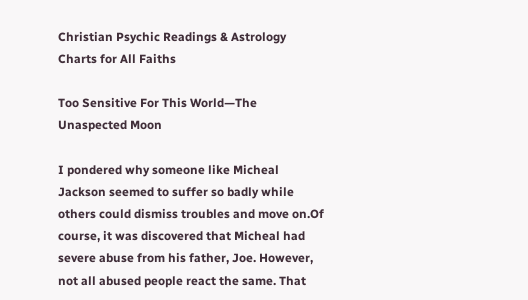Christian Psychic Readings & Astrology Charts for All Faiths

Too Sensitive For This World—The Unaspected Moon

I pondered why someone like Micheal Jackson seemed to suffer so badly while others could dismiss troubles and move on.Of course, it was discovered that Micheal had severe abuse from his father, Joe. However, not all abused people react the same. That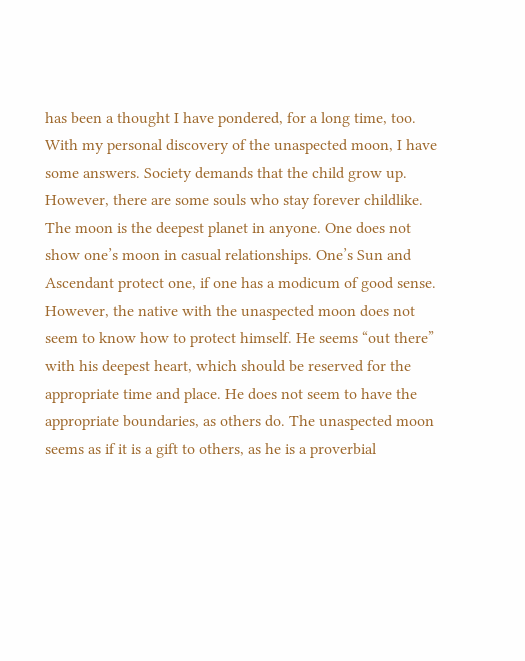has been a thought I have pondered, for a long time, too. With my personal discovery of the unaspected moon, I have some answers. Society demands that the child grow up. However, there are some souls who stay forever childlike. The moon is the deepest planet in anyone. One does not show one’s moon in casual relationships. One’s Sun and Ascendant protect one, if one has a modicum of good sense. However, the native with the unaspected moon does not seem to know how to protect himself. He seems “out there” with his deepest heart, which should be reserved for the appropriate time and place. He does not seem to have the appropriate boundaries, as others do. The unaspected moon seems as if it is a gift to others, as he is a proverbial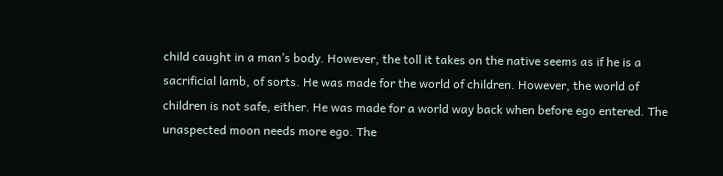child caught in a man’s body. However, the toll it takes on the native seems as if he is a sacrificial lamb, of sorts. He was made for the world of children. However, the world of children is not safe, either. He was made for a world way back when before ego entered. The unaspected moon needs more ego. The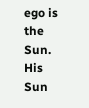ego is the Sun. His Sun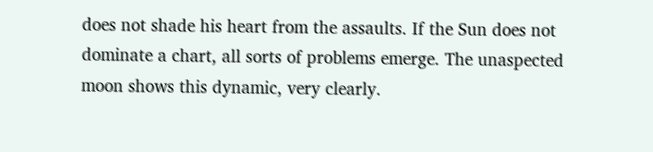does not shade his heart from the assaults. If the Sun does not dominate a chart, all sorts of problems emerge. The unaspected moon shows this dynamic, very clearly.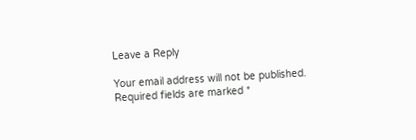Leave a Reply

Your email address will not be published. Required fields are marked *